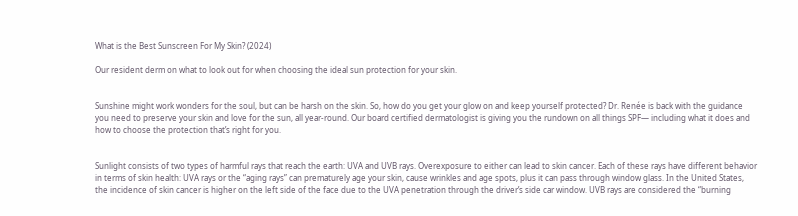What is the Best Sunscreen For My Skin? (2024)

Our resident derm on what to look out for when choosing the ideal sun protection for your skin.


Sunshine might work wonders for the soul, but can be harsh on the skin. So, how do you get your glow on and keep yourself protected? Dr. Renée is back with the guidance you need to preserve your skin and love for the sun, all year-round. Our board certified dermatologist is giving you the rundown on all things SPF— including what it does and how to choose the protection that’s right for you.


Sunlight consists of two types of harmful rays that reach the earth: UVA and UVB rays. Overexposure to either can lead to skin cancer. Each of these rays have different behavior in terms of skin health: UVA rays or the “aging rays” can prematurely age your skin, cause wrinkles and age spots, plus it can pass through window glass. In the United States, the incidence of skin cancer is higher on the left side of the face due to the UVA penetration through the driver’s side car window. UVB rays are considered the “burning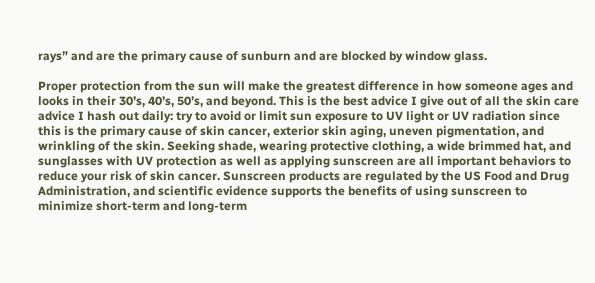rays” and are the primary cause of sunburn and are blocked by window glass.

Proper protection from the sun will make the greatest difference in how someone ages and looks in their 30’s, 40’s, 50’s, and beyond. This is the best advice I give out of all the skin care advice I hash out daily: try to avoid or limit sun exposure to UV light or UV radiation since this is the primary cause of skin cancer, exterior skin aging, uneven pigmentation, and wrinkling of the skin. Seeking shade, wearing protective clothing, a wide brimmed hat, and sunglasses with UV protection as well as applying sunscreen are all important behaviors to reduce your risk of skin cancer. Sunscreen products are regulated by the US Food and Drug Administration, and scientific evidence supports the benefits of using sunscreen to minimize short-term and long-term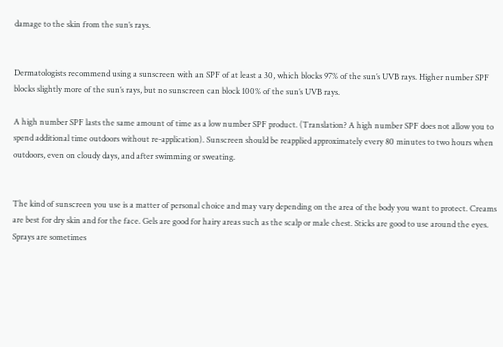damage to the skin from the sun’s rays.


Dermatologists recommend using a sunscreen with an SPF of at least a 30, which blocks 97% of the sun’s UVB rays. Higher number SPF blocks slightly more of the sun’s rays, but no sunscreen can block 100% of the sun’s UVB rays.

A high number SPF lasts the same amount of time as a low number SPF product. (Translation? A high number SPF does not allow you to spend additional time outdoors without re-application). Sunscreen should be reapplied approximately every 80 minutes to two hours when outdoors, even on cloudy days, and after swimming or sweating.


The kind of sunscreen you use is a matter of personal choice and may vary depending on the area of the body you want to protect. Creams are best for dry skin and for the face. Gels are good for hairy areas such as the scalp or male chest. Sticks are good to use around the eyes. Sprays are sometimes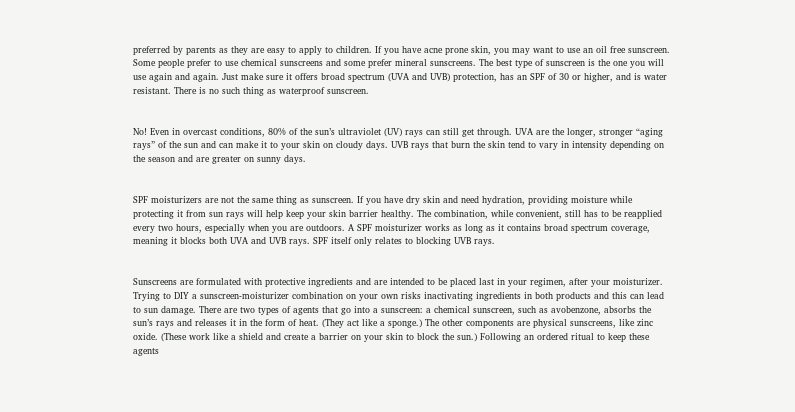preferred by parents as they are easy to apply to children. If you have acne prone skin, you may want to use an oil free sunscreen. Some people prefer to use chemical sunscreens and some prefer mineral sunscreens. The best type of sunscreen is the one you will use again and again. Just make sure it offers broad spectrum (UVA and UVB) protection, has an SPF of 30 or higher, and is water resistant. There is no such thing as waterproof sunscreen.


No! Even in overcast conditions, 80% of the sun’s ultraviolet (UV) rays can still get through. UVA are the longer, stronger “aging rays” of the sun and can make it to your skin on cloudy days. UVB rays that burn the skin tend to vary in intensity depending on the season and are greater on sunny days.


SPF moisturizers are not the same thing as sunscreen. If you have dry skin and need hydration, providing moisture while protecting it from sun rays will help keep your skin barrier healthy. The combination, while convenient, still has to be reapplied every two hours, especially when you are outdoors. A SPF moisturizer works as long as it contains broad spectrum coverage, meaning it blocks both UVA and UVB rays. SPF itself only relates to blocking UVB rays.


Sunscreens are formulated with protective ingredients and are intended to be placed last in your regimen, after your moisturizer. Trying to DIY a sunscreen-moisturizer combination on your own risks inactivating ingredients in both products and this can lead to sun damage. There are two types of agents that go into a sunscreen: a chemical sunscreen, such as avobenzone, absorbs the sun’s rays and releases it in the form of heat. (They act like a sponge.) The other components are physical sunscreens, like zinc oxide. (These work like a shield and create a barrier on your skin to block the sun.) Following an ordered ritual to keep these agents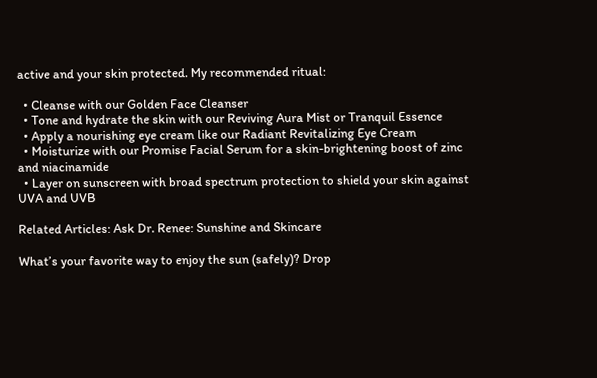active and your skin protected. My recommended ritual:

  • Cleanse with our Golden Face Cleanser
  • Tone and hydrate the skin with our Reviving Aura Mist or Tranquil Essence
  • Apply a nourishing eye cream like our Radiant Revitalizing Eye Cream
  • Moisturize with our Promise Facial Serum for a skin-brightening boost of zinc and niacinamide
  • Layer on sunscreen with broad spectrum protection to shield your skin against UVA and UVB

Related Articles: Ask Dr. Renee: Sunshine and Skincare

What’s your favorite way to enjoy the sun (safely)? Drop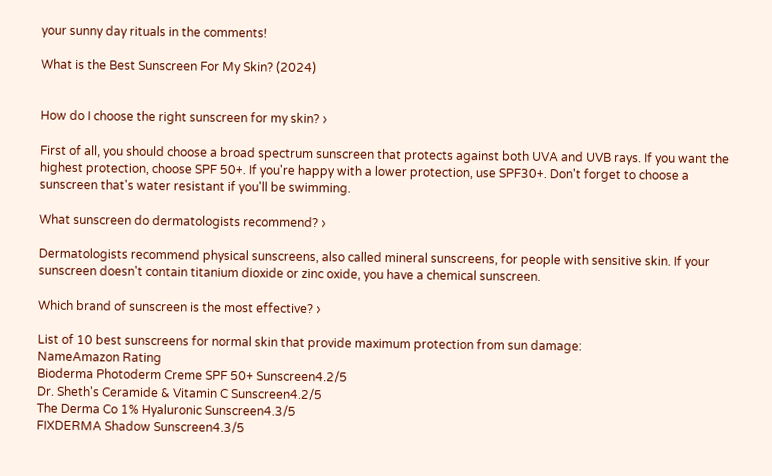your sunny day rituals in the comments!

What is the Best Sunscreen For My Skin? (2024)


How do I choose the right sunscreen for my skin? ›

First of all, you should choose a broad spectrum sunscreen that protects against both UVA and UVB rays. If you want the highest protection, choose SPF 50+. If you're happy with a lower protection, use SPF30+. Don't forget to choose a sunscreen that's water resistant if you'll be swimming.

What sunscreen do dermatologists recommend? ›

Dermatologists recommend physical sunscreens, also called mineral sunscreens, for people with sensitive skin. If your sunscreen doesn't contain titanium dioxide or zinc oxide, you have a chemical sunscreen.

Which brand of sunscreen is the most effective? ›

List of 10 best sunscreens for normal skin that provide maximum protection from sun damage:
NameAmazon Rating
Bioderma Photoderm Creme SPF 50+ Sunscreen4.2/5
Dr. Sheth's Ceramide & Vitamin C Sunscreen4.2/5
The Derma Co 1% Hyaluronic Sunscreen4.3/5
FIXDERMA Shadow Sunscreen4.3/5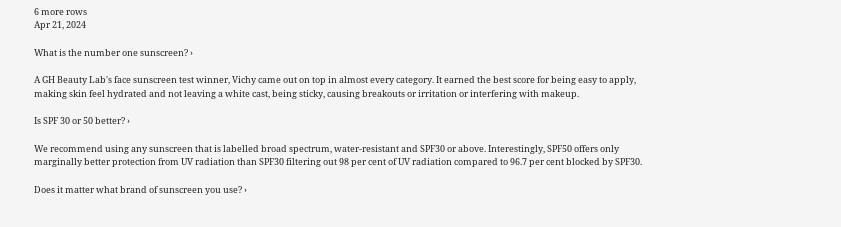6 more rows
Apr 21, 2024

What is the number one sunscreen? ›

A GH Beauty Lab's face sunscreen test winner, Vichy came out on top in almost every category. It earned the best score for being easy to apply, making skin feel hydrated and not leaving a white cast, being sticky, causing breakouts or irritation or interfering with makeup.

Is SPF 30 or 50 better? ›

We recommend using any sunscreen that is labelled broad spectrum, water-resistant and SPF30 or above. Interestingly, SPF50 offers only marginally better protection from UV radiation than SPF30 filtering out 98 per cent of UV radiation compared to 96.7 per cent blocked by SPF30.

Does it matter what brand of sunscreen you use? ›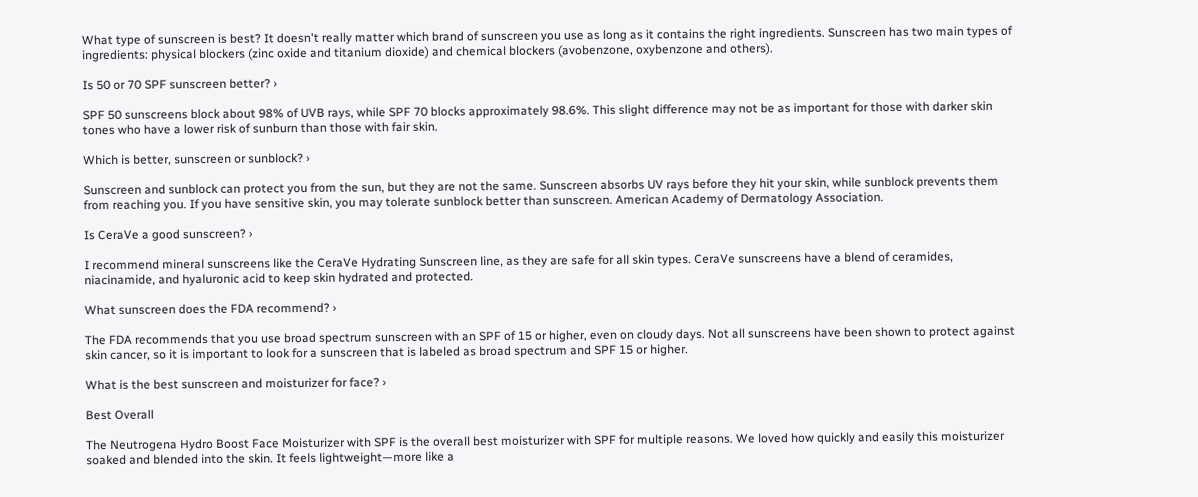What type of sunscreen is best? It doesn't really matter which brand of sunscreen you use as long as it contains the right ingredients. Sunscreen has two main types of ingredients: physical blockers (zinc oxide and titanium dioxide) and chemical blockers (avobenzone, oxybenzone and others).

Is 50 or 70 SPF sunscreen better? ›

SPF 50 sunscreens block about 98% of UVB rays, while SPF 70 blocks approximately 98.6%. This slight difference may not be as important for those with darker skin tones who have a lower risk of sunburn than those with fair skin.

Which is better, sunscreen or sunblock? ›

Sunscreen and sunblock can protect you from the sun, but they are not the same. Sunscreen absorbs UV rays before they hit your skin, while sunblock prevents them from reaching you. If you have sensitive skin, you may tolerate sunblock better than sunscreen. American Academy of Dermatology Association.

Is CeraVe a good sunscreen? ›

I recommend mineral sunscreens like the CeraVe Hydrating Sunscreen line, as they are safe for all skin types. CeraVe sunscreens have a blend of ceramides, niacinamide, and hyaluronic acid to keep skin hydrated and protected.

What sunscreen does the FDA recommend? ›

The FDA recommends that you use broad spectrum sunscreen with an SPF of 15 or higher, even on cloudy days. Not all sunscreens have been shown to protect against skin cancer, so it is important to look for a sunscreen that is labeled as broad spectrum and SPF 15 or higher.

What is the best sunscreen and moisturizer for face? ›

Best Overall

The Neutrogena Hydro Boost Face Moisturizer with SPF is the overall best moisturizer with SPF for multiple reasons. We loved how quickly and easily this moisturizer soaked and blended into the skin. It feels lightweight—more like a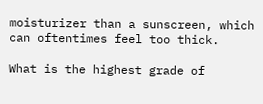moisturizer than a sunscreen, which can oftentimes feel too thick.

What is the highest grade of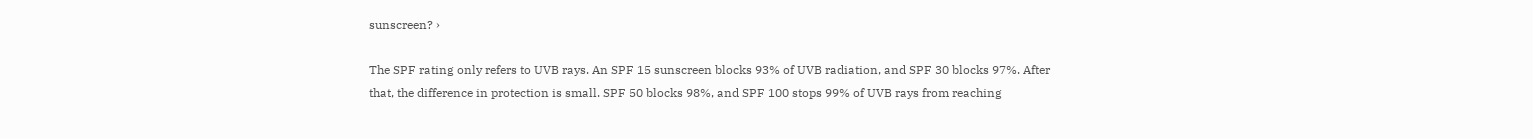sunscreen? ›

The SPF rating only refers to UVB rays. An SPF 15 sunscreen blocks 93% of UVB radiation, and SPF 30 blocks 97%. After that, the difference in protection is small. SPF 50 blocks 98%, and SPF 100 stops 99% of UVB rays from reaching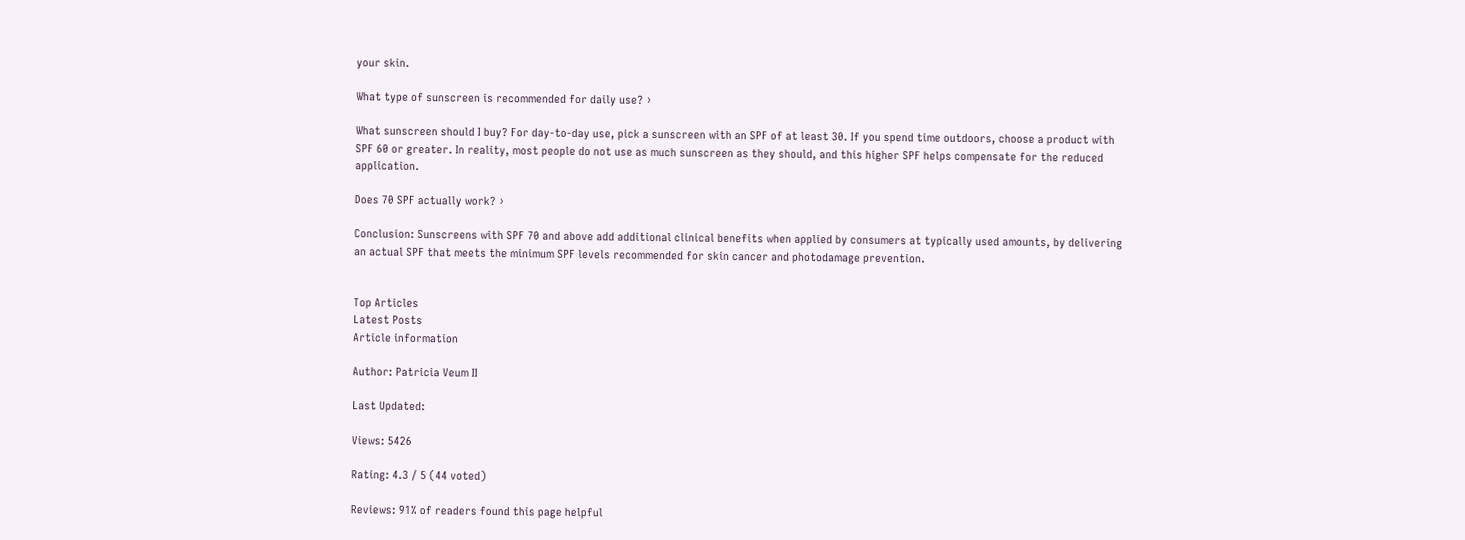your skin.

What type of sunscreen is recommended for daily use? ›

What sunscreen should I buy? For day-to-day use, pick a sunscreen with an SPF of at least 30. If you spend time outdoors, choose a product with SPF 60 or greater. In reality, most people do not use as much sunscreen as they should, and this higher SPF helps compensate for the reduced application.

Does 70 SPF actually work? ›

Conclusion: Sunscreens with SPF 70 and above add additional clinical benefits when applied by consumers at typically used amounts, by delivering an actual SPF that meets the minimum SPF levels recommended for skin cancer and photodamage prevention.


Top Articles
Latest Posts
Article information

Author: Patricia Veum II

Last Updated:

Views: 5426

Rating: 4.3 / 5 (44 voted)

Reviews: 91% of readers found this page helpful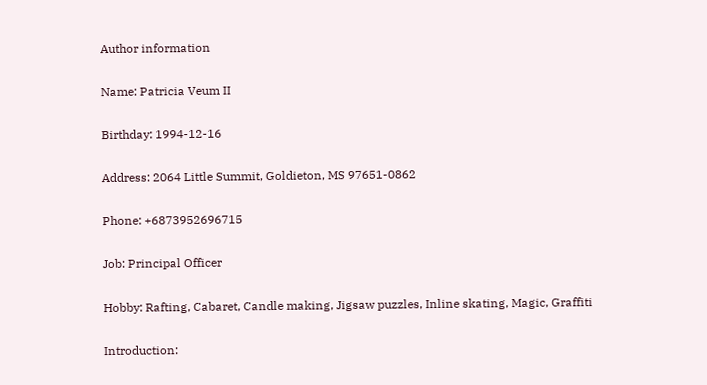Author information

Name: Patricia Veum II

Birthday: 1994-12-16

Address: 2064 Little Summit, Goldieton, MS 97651-0862

Phone: +6873952696715

Job: Principal Officer

Hobby: Rafting, Cabaret, Candle making, Jigsaw puzzles, Inline skating, Magic, Graffiti

Introduction: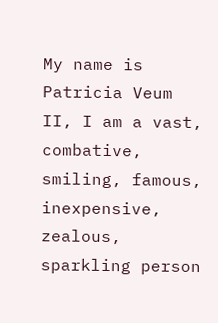My name is Patricia Veum II, I am a vast, combative, smiling, famous, inexpensive, zealous, sparkling person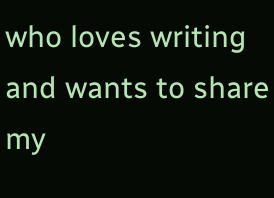who loves writing and wants to share my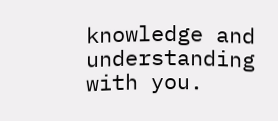knowledge and understanding with you.